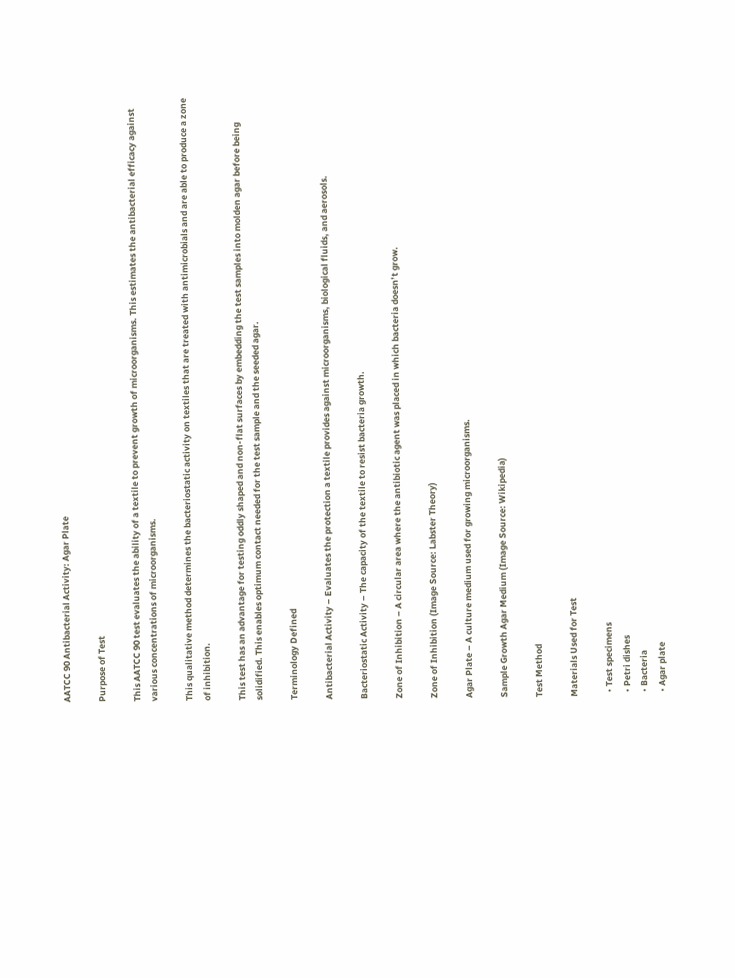AATCC 90 Antibacterial Activity: Agar Plate

Purpose of Test

This AATCC 90 test evaluates the ability of a textile to prevent growth of microorganisms. This estimates the antibacterial efficacy against various concentrations of microorganisms.

This qualitative method determines the bacteriostatic activity on textiles that are treated with antimicrobials and are able to produce a zone of inhibition.

This test has an advantage for testing oddly shaped and non-flat surfaces by embedding the test samples into molden agar before being solidified. This enables optimum contact needed for the test sample and the seeded agar.

Terminology Defined

Antibacterial Activity – Evaluates the protection a textile provides against microorganisms, biological fluids, and aerosols.

Bacteriostatic Activity – The capacity of the textile to resist bacteria growth.

Zone of Inhibition – A circular area where the antibiotic agent was placed in which bacteria doesn’t grow.

Zone of Inhibition (Image Source: Labster Theory)

Agar Plate – A culture medium used for growing microorganisms.

Sample Growth Agar Medium (Image Source: Wikipedia)

Test Method

Materials Used for Test

  • Test specimens
  • Petri dishes
  • Bacteria
  • Agar plate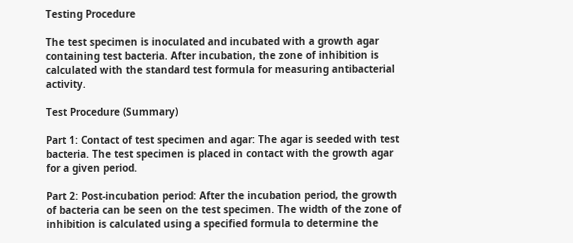Testing Procedure

The test specimen is inoculated and incubated with a growth agar containing test bacteria. After incubation, the zone of inhibition is calculated with the standard test formula for measuring antibacterial activity.

Test Procedure (Summary)

Part 1: Contact of test specimen and agar: The agar is seeded with test bacteria. The test specimen is placed in contact with the growth agar for a given period.

Part 2: Post-incubation period: After the incubation period, the growth of bacteria can be seen on the test specimen. The width of the zone of inhibition is calculated using a specified formula to determine the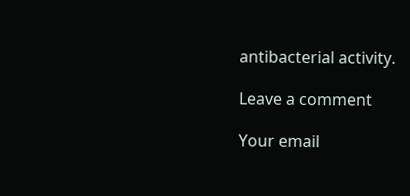antibacterial activity.

Leave a comment

Your email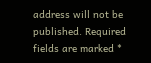address will not be published. Required fields are marked *